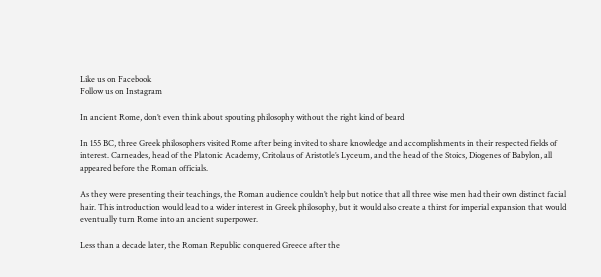Like us on Facebook
Follow us on Instagram

In ancient Rome, don’t even think about spouting philosophy without the right kind of beard

In 155 BC, three Greek philosophers visited Rome after being invited to share knowledge and accomplishments in their respected fields of interest. Carneades, head of the Platonic Academy, Critolaus of Aristotle’s Lyceum, and the head of the Stoics, Diogenes of Babylon, all appeared before the Roman officials.

As they were presenting their teachings, the Roman audience couldn’t help but notice that all three wise men had their own distinct facial hair. This introduction would lead to a wider interest in Greek philosophy, but it would also create a thirst for imperial expansion that would eventually turn Rome into an ancient superpower.

Less than a decade later, the Roman Republic conquered Greece after the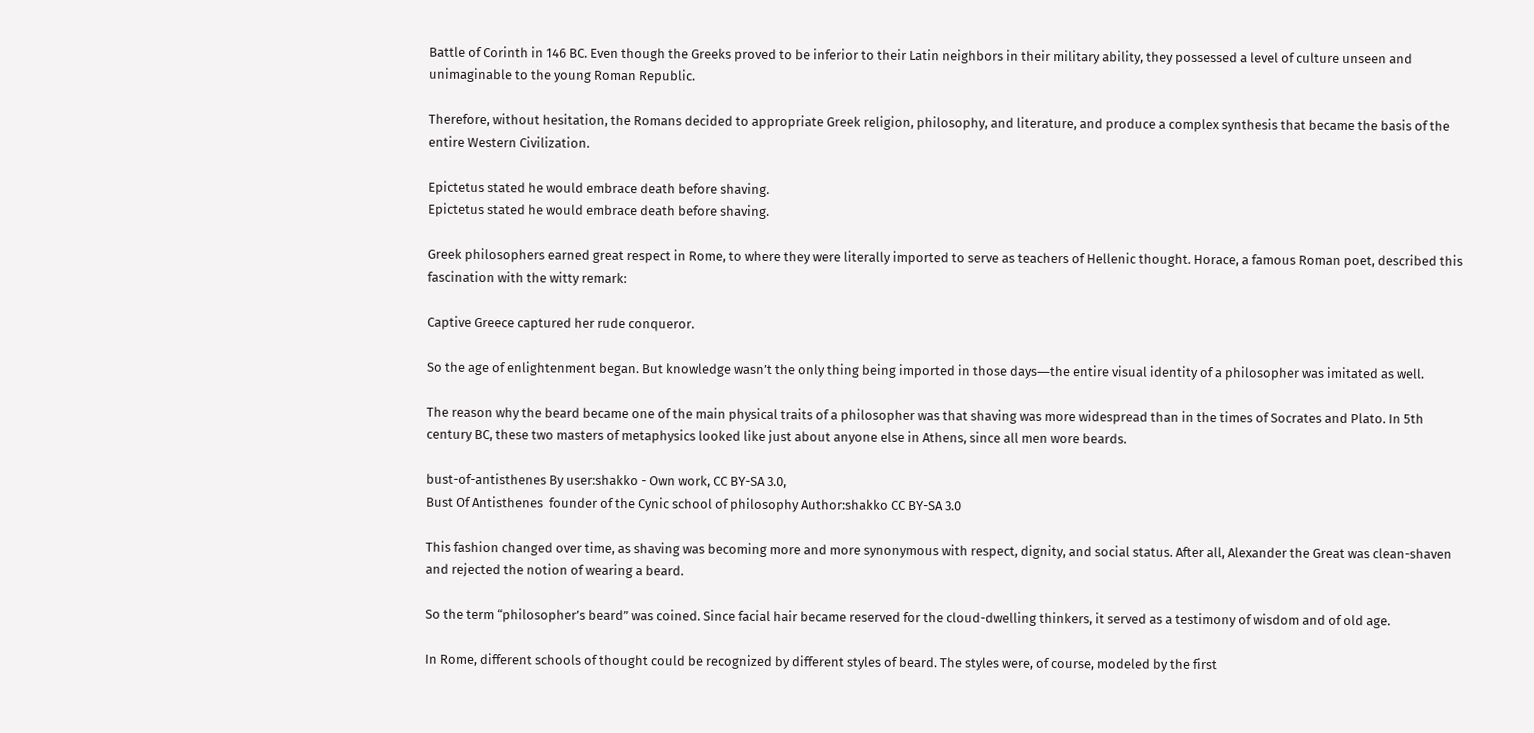Battle of Corinth in 146 BC. Even though the Greeks proved to be inferior to their Latin neighbors in their military ability, they possessed a level of culture unseen and unimaginable to the young Roman Republic.

Therefore, without hesitation, the Romans decided to appropriate Greek religion, philosophy, and literature, and produce a complex synthesis that became the basis of the entire Western Civilization.

Epictetus stated he would embrace death before shaving.
Epictetus stated he would embrace death before shaving.

Greek philosophers earned great respect in Rome, to where they were literally imported to serve as teachers of Hellenic thought. Horace, a famous Roman poet, described this fascination with the witty remark:

Captive Greece captured her rude conqueror.

So the age of enlightenment began. But knowledge wasn’t the only thing being imported in those days―the entire visual identity of a philosopher was imitated as well.

The reason why the beard became one of the main physical traits of a philosopher was that shaving was more widespread than in the times of Socrates and Plato. In 5th century BC, these two masters of metaphysics looked like just about anyone else in Athens, since all men wore beards.

bust-of-antisthenes By user:shakko - Own work, CC BY-SA 3.0,
Bust Of Antisthenes  founder of the Cynic school of philosophy Author:shakko CC BY-SA 3.0

This fashion changed over time, as shaving was becoming more and more synonymous with respect, dignity, and social status. After all, Alexander the Great was clean-shaven and rejected the notion of wearing a beard.

So the term “philosopher’s beard” was coined. Since facial hair became reserved for the cloud-dwelling thinkers, it served as a testimony of wisdom and of old age.

In Rome, different schools of thought could be recognized by different styles of beard. The styles were, of course, modeled by the first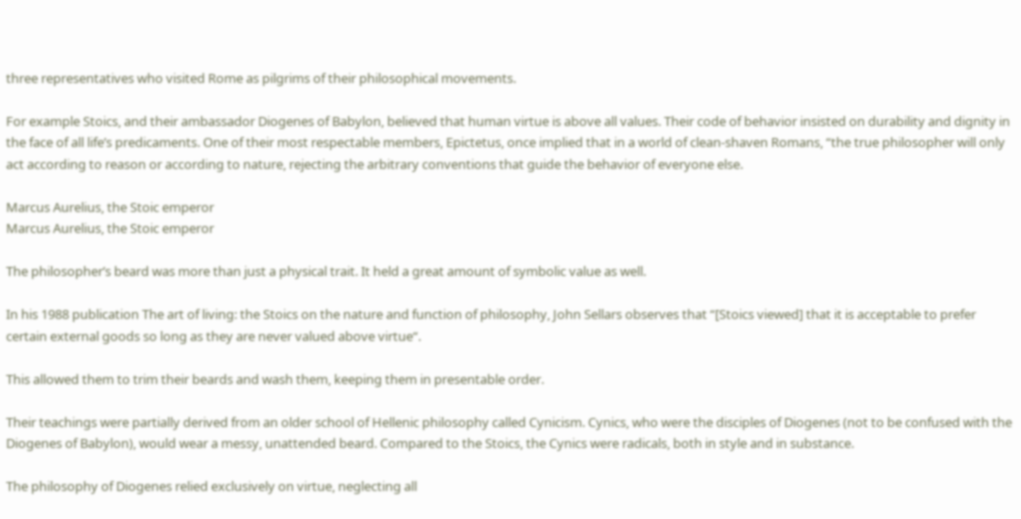three representatives who visited Rome as pilgrims of their philosophical movements.

For example Stoics, and their ambassador Diogenes of Babylon, believed that human virtue is above all values. Their code of behavior insisted on durability and dignity in the face of all life’s predicaments. One of their most respectable members, Epictetus, once implied that in a world of clean-shaven Romans, “the true philosopher will only act according to reason or according to nature, rejecting the arbitrary conventions that guide the behavior of everyone else.

Marcus Aurelius, the Stoic emperor
Marcus Aurelius, the Stoic emperor

The philosopher’s beard was more than just a physical trait. It held a great amount of symbolic value as well.

In his 1988 publication The art of living: the Stoics on the nature and function of philosophy, John Sellars observes that “[Stoics viewed] that it is acceptable to prefer certain external goods so long as they are never valued above virtue“.

This allowed them to trim their beards and wash them, keeping them in presentable order.

Their teachings were partially derived from an older school of Hellenic philosophy called Cynicism. Cynics, who were the disciples of Diogenes (not to be confused with the Diogenes of Babylon), would wear a messy, unattended beard. Compared to the Stoics, the Cynics were radicals, both in style and in substance.

The philosophy of Diogenes relied exclusively on virtue, neglecting all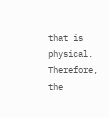that is physical. Therefore, the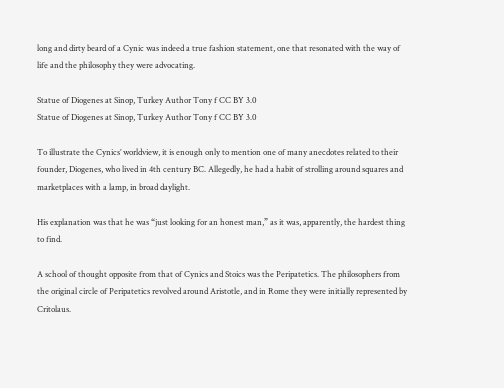long and dirty beard of a Cynic was indeed a true fashion statement, one that resonated with the way of life and the philosophy they were advocating.

Statue of Diogenes at Sinop, Turkey Author Tony f CC BY 3.0
Statue of Diogenes at Sinop, Turkey Author Tony f CC BY 3.0

To illustrate the Cynics’ worldview, it is enough only to mention one of many anecdotes related to their founder, Diogenes, who lived in 4th century BC. Allegedly, he had a habit of strolling around squares and marketplaces with a lamp, in broad daylight.

His explanation was that he was “just looking for an honest man,” as it was, apparently, the hardest thing to find.

A school of thought opposite from that of Cynics and Stoics was the Peripatetics. The philosophers from the original circle of Peripatetics revolved around Aristotle, and in Rome they were initially represented by Critolaus.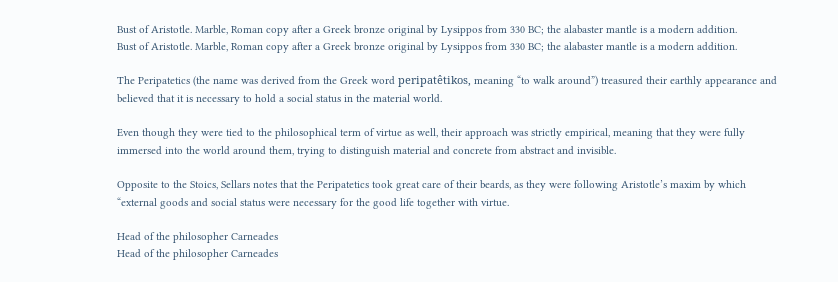Bust of Aristotle. Marble, Roman copy after a Greek bronze original by Lysippos from 330 BC; the alabaster mantle is a modern addition.
Bust of Aristotle. Marble, Roman copy after a Greek bronze original by Lysippos from 330 BC; the alabaster mantle is a modern addition.

The Peripatetics (the name was derived from the Greek word peripatêtikos, meaning “to walk around”) treasured their earthly appearance and believed that it is necessary to hold a social status in the material world.

Even though they were tied to the philosophical term of virtue as well, their approach was strictly empirical, meaning that they were fully immersed into the world around them, trying to distinguish material and concrete from abstract and invisible.

Opposite to the Stoics, Sellars notes that the Peripatetics took great care of their beards, as they were following Aristotle’s maxim by which “external goods and social status were necessary for the good life together with virtue.

Head of the philosopher Carneades
Head of the philosopher Carneades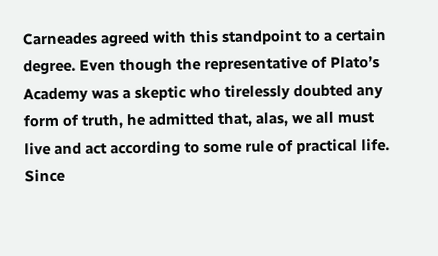Carneades agreed with this standpoint to a certain degree. Even though the representative of Plato’s Academy was a skeptic who tirelessly doubted any form of truth, he admitted that, alas, we all must live and act according to some rule of practical life. Since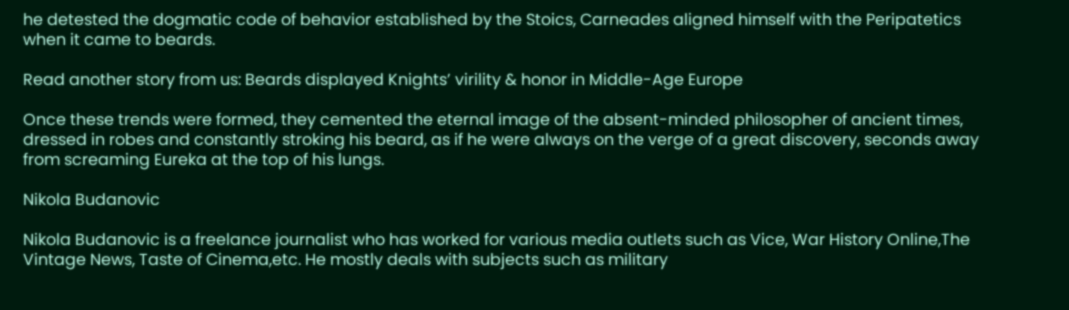he detested the dogmatic code of behavior established by the Stoics, Carneades aligned himself with the Peripatetics when it came to beards.

Read another story from us: Beards displayed Knights’ virility & honor in Middle-Age Europe

Once these trends were formed, they cemented the eternal image of the absent-minded philosopher of ancient times, dressed in robes and constantly stroking his beard, as if he were always on the verge of a great discovery, seconds away from screaming Eureka at the top of his lungs.

Nikola Budanovic

Nikola Budanovic is a freelance journalist who has worked for various media outlets such as Vice, War History Online,The Vintage News, Taste of Cinema,etc. He mostly deals with subjects such as military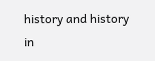history and history in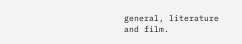general, literature and film.